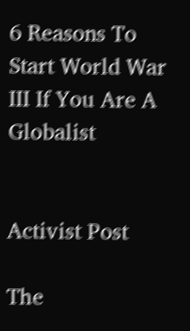6 Reasons To Start World War III If You Are A Globalist


Activist Post

The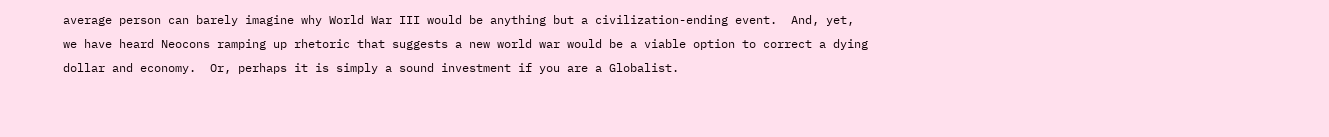average person can barely imagine why World War III would be anything but a civilization-ending event.  And, yet, we have heard Neocons ramping up rhetoric that suggests a new world war would be a viable option to correct a dying dollar and economy.  Or, perhaps it is simply a sound investment if you are a Globalist.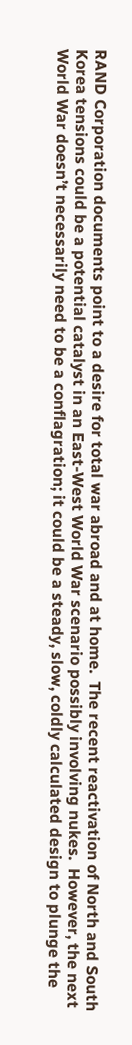RAND Corporation documents point to a desire for total war abroad and at home.  The recent reactivation of North and South Korea tensions could be a potential catalyst in an East-West World War scenario possibly involving nukes.  However, the next World War doesn’t necessarily need to be a conflagration; it could be a steady, slow, coldly calculated design to plunge the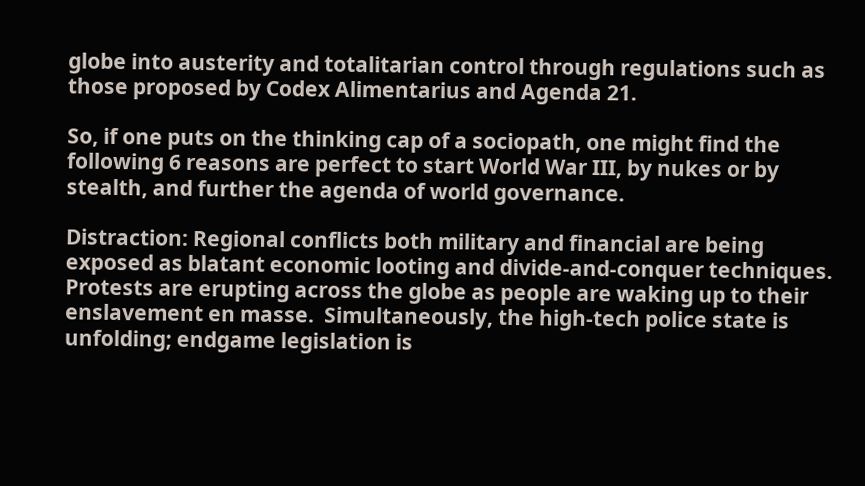globe into austerity and totalitarian control through regulations such as those proposed by Codex Alimentarius and Agenda 21.

So, if one puts on the thinking cap of a sociopath, one might find the following 6 reasons are perfect to start World War III, by nukes or by stealth, and further the agenda of world governance.

Distraction: Regional conflicts both military and financial are being exposed as blatant economic looting and divide-and-conquer techniques.  Protests are erupting across the globe as people are waking up to their enslavement en masse.  Simultaneously, the high-tech police state is unfolding; endgame legislation is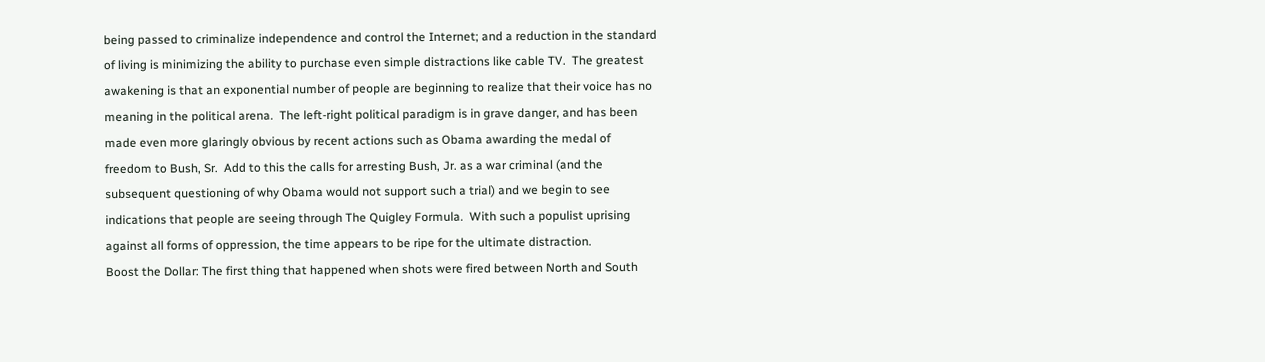being passed to criminalize independence and control the Internet; and a reduction in the standard of living is minimizing the ability to purchase even simple distractions like cable TV.  The greatest awakening is that an exponential number of people are beginning to realize that their voice has no meaning in the political arena.  The left-right political paradigm is in grave danger, and has been made even more glaringly obvious by recent actions such as Obama awarding the medal of freedom to Bush, Sr.  Add to this the calls for arresting Bush, Jr. as a war criminal (and the subsequent questioning of why Obama would not support such a trial) and we begin to see indications that people are seeing through The Quigley Formula.  With such a populist uprising against all forms of oppression, the time appears to be ripe for the ultimate distraction.
Boost the Dollar: The first thing that happened when shots were fired between North and South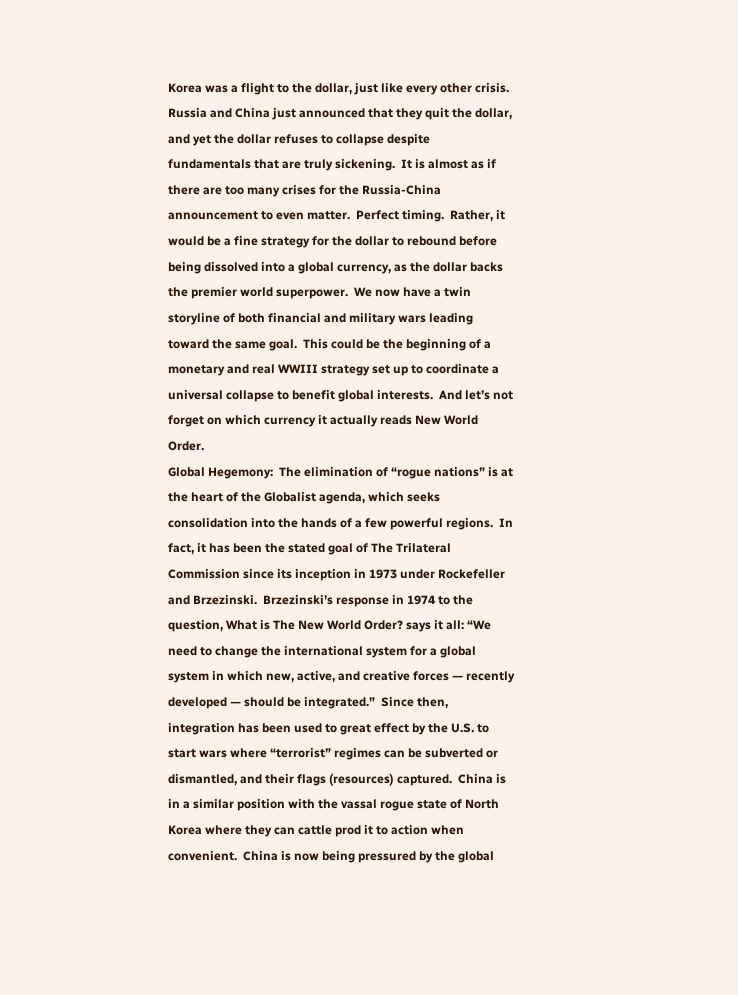Korea was a flight to the dollar, just like every other crisis.  Russia and China just announced that they quit the dollar, and yet the dollar refuses to collapse despite fundamentals that are truly sickening.  It is almost as if there are too many crises for the Russia-China announcement to even matter.  Perfect timing.  Rather, it would be a fine strategy for the dollar to rebound before being dissolved into a global currency, as the dollar backs the premier world superpower.  We now have a twin storyline of both financial and military wars leading toward the same goal.  This could be the beginning of a monetary and real WWIII strategy set up to coordinate a universal collapse to benefit global interests.  And let’s not forget on which currency it actually reads New World Order.
Global Hegemony:  The elimination of “rogue nations” is at the heart of the Globalist agenda, which seeks consolidation into the hands of a few powerful regions.  In fact, it has been the stated goal of The Trilateral Commission since its inception in 1973 under Rockefeller and Brzezinski.  Brzezinski’s response in 1974 to the question, What is The New World Order? says it all: “We need to change the international system for a global system in which new, active, and creative forces — recently developed — should be integrated.”  Since then, integration has been used to great effect by the U.S. to start wars where “terrorist” regimes can be subverted or dismantled, and their flags (resources) captured.  China is in a similar position with the vassal rogue state of North Korea where they can cattle prod it to action when convenient.  China is now being pressured by the global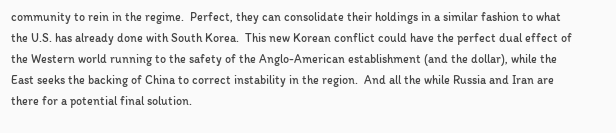community to rein in the regime.  Perfect, they can consolidate their holdings in a similar fashion to what the U.S. has already done with South Korea.  This new Korean conflict could have the perfect dual effect of the Western world running to the safety of the Anglo-American establishment (and the dollar), while the East seeks the backing of China to correct instability in the region.  And all the while Russia and Iran are there for a potential final solution.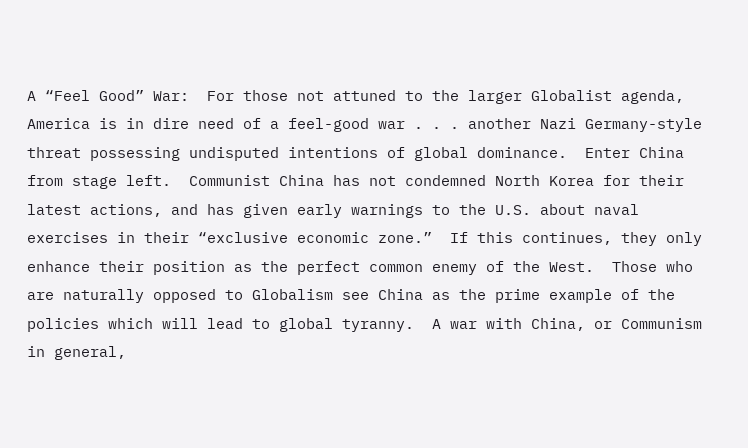A “Feel Good” War:  For those not attuned to the larger Globalist agenda, America is in dire need of a feel-good war . . . another Nazi Germany-style threat possessing undisputed intentions of global dominance.  Enter China from stage left.  Communist China has not condemned North Korea for their latest actions, and has given early warnings to the U.S. about naval exercises in their “exclusive economic zone.”  If this continues, they only enhance their position as the perfect common enemy of the West.  Those who are naturally opposed to Globalism see China as the prime example of the policies which will lead to global tyranny.  A war with China, or Communism in general,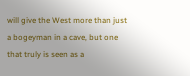will give the West more than just a bogeyman in a cave, but one that truly is seen as a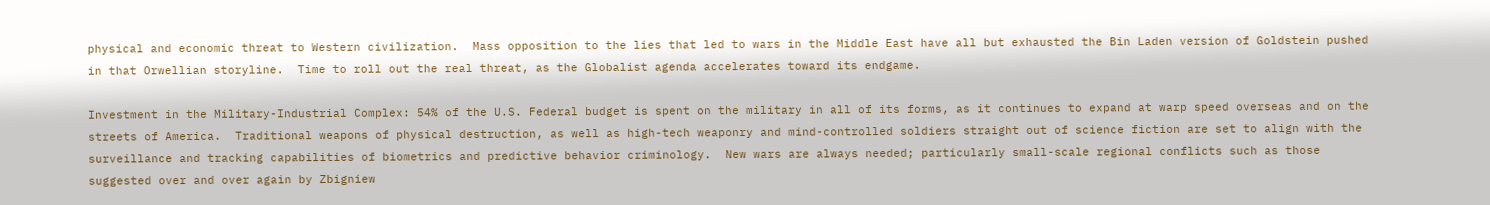physical and economic threat to Western civilization.  Mass opposition to the lies that led to wars in the Middle East have all but exhausted the Bin Laden version of Goldstein pushed in that Orwellian storyline.  Time to roll out the real threat, as the Globalist agenda accelerates toward its endgame.

Investment in the Military-Industrial Complex: 54% of the U.S. Federal budget is spent on the military in all of its forms, as it continues to expand at warp speed overseas and on the streets of America.  Traditional weapons of physical destruction, as well as high-tech weaponry and mind-controlled soldiers straight out of science fiction are set to align with the surveillance and tracking capabilities of biometrics and predictive behavior criminology.  New wars are always needed; particularly small-scale regional conflicts such as those suggested over and over again by Zbigniew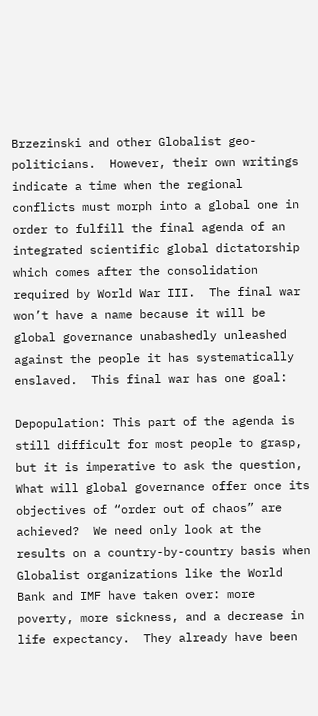Brzezinski and other Globalist geo-politicians.  However, their own writings indicate a time when the regional conflicts must morph into a global one in order to fulfill the final agenda of an integrated scientific global dictatorship which comes after the consolidation required by World War III.  The final war won’t have a name because it will be global governance unabashedly unleashed against the people it has systematically enslaved.  This final war has one goal:

Depopulation: This part of the agenda is still difficult for most people to grasp, but it is imperative to ask the question, What will global governance offer once its objectives of “order out of chaos” are achieved?  We need only look at the results on a country-by-country basis when Globalist organizations like the World Bank and IMF have taken over: more poverty, more sickness, and a decrease in life expectancy.  They already have been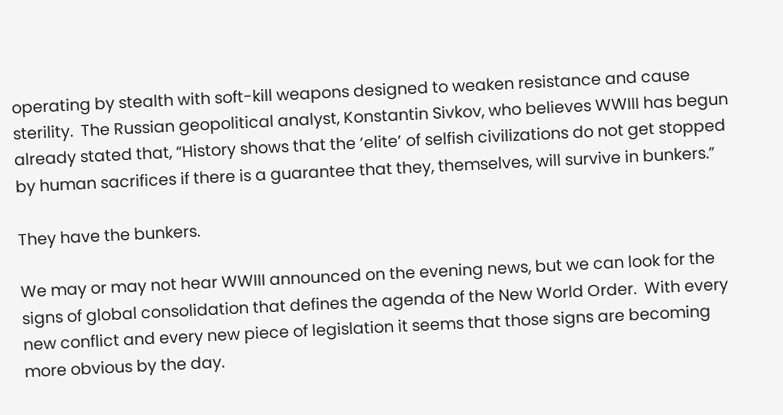operating by stealth with soft-kill weapons designed to weaken resistance and cause sterility.  The Russian geopolitical analyst, Konstantin Sivkov, who believes WWIII has begun already stated that, “History shows that the ‘elite’ of selfish civilizations do not get stopped by human sacrifices if there is a guarantee that they, themselves, will survive in bunkers.”

They have the bunkers.

We may or may not hear WWIII announced on the evening news, but we can look for the signs of global consolidation that defines the agenda of the New World Order.  With every new conflict and every new piece of legislation it seems that those signs are becoming more obvious by the day.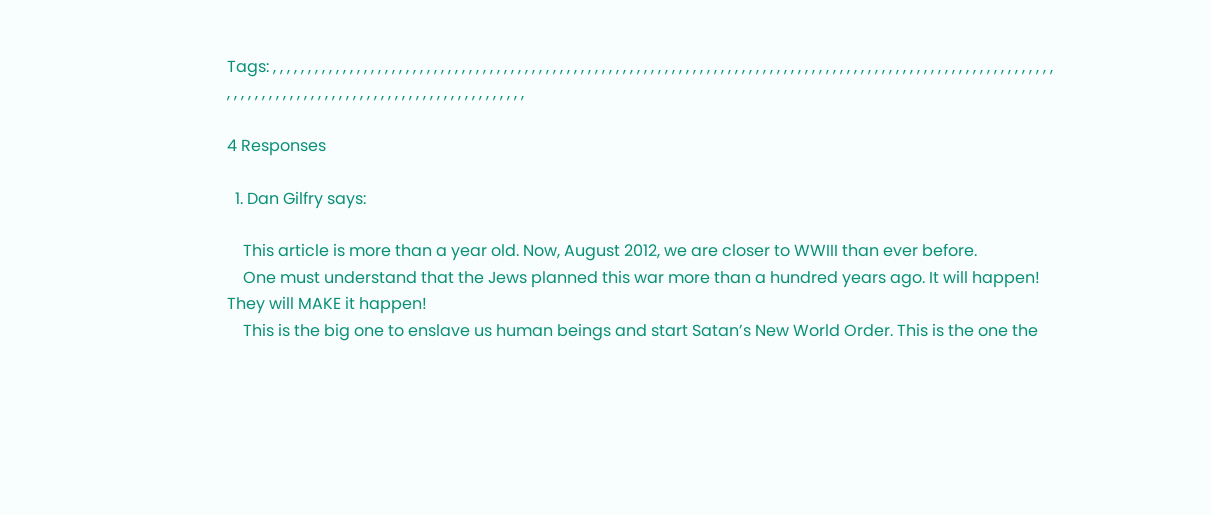Tags: , , , , , , , , , , , , , , , , , , , , , , , , , , , , , , , , , , , , , , , , , , , , , , , , , , , , , , , , , , , , , , , , , , , , , , , , , , , , , , , , , , , , , , , , , , , , , , , , , , , , , , , , , , , , , , , , , , , , , , , , , , , , , , , , , , , , , , , , , , , , , , , , , , , , , , , , , , ,

4 Responses

  1. Dan Gilfry says:

    This article is more than a year old. Now, August 2012, we are closer to WWIII than ever before.
    One must understand that the Jews planned this war more than a hundred years ago. It will happen! They will MAKE it happen!
    This is the big one to enslave us human beings and start Satan’s New World Order. This is the one the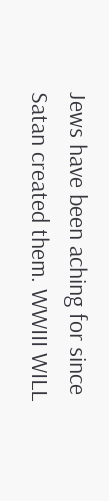Jews have been aching for since Satan created them. WWIII WILL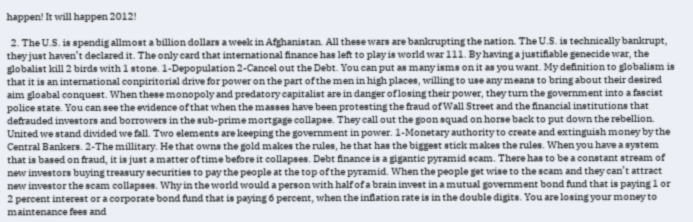happen! It will happen 2012!

  2. The U.S. is spendig allmost a billion dollars a week in Afghanistan. All these wars are bankrupting the nation. The U.S. is technically bankrupt, they just haven’t declared it. The only card that international finance has left to play is world war 111. By having a justifiable genecide war, the globalist kill 2 birds with 1 stone. 1-Depopulation 2-Cancel out the Debt. You can put as many isms on it as you want. My definition to globalism is that it is an international conpiritorial drive for power on the part of the men in high places, willing to use any means to bring about their desired aim gloabal conquest. When these monopoly and predatory capitalist are in danger of losing their power, they turn the government into a fascist police state. You can see the evidence of that when the masses have been protesting the fraud of Wall Street and the financial institutions that defrauded investors and borrowers in the sub-prime mortgage collapse. They call out the goon squad on horse back to put down the rebellion. United we stand divided we fall. Two elements are keeping the government in power. 1-Monetary authority to create and extinguish money by the Central Bankers. 2-The millitary. He that owns the gold makes the rules, he that has the biggest stick makes the rules. When you have a system that is based on fraud, it is just a matter of time before it collapses. Debt finance is a gigantic pyramid scam. There has to be a constant stream of new investors buying treasury securities to pay the people at the top of the pyramid. When the people get wise to the scam and they can’t attract new investor the scam collapses. Why in the world would a person with half of a brain invest in a mutual government bond fund that is paying 1 or 2 percent interest or a corporate bond fund that is paying 6 percent, when the inflation rate is in the double digits. You are losing your money to maintenance fees and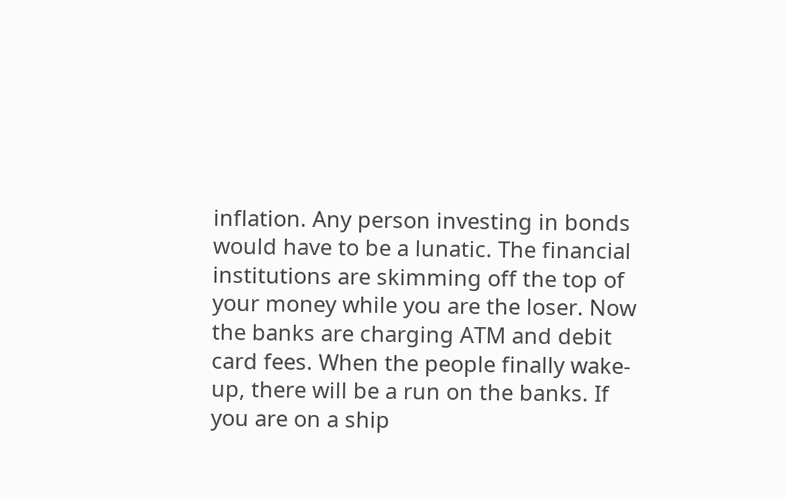inflation. Any person investing in bonds would have to be a lunatic. The financial institutions are skimming off the top of your money while you are the loser. Now the banks are charging ATM and debit card fees. When the people finally wake-up, there will be a run on the banks. If you are on a ship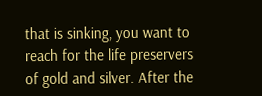that is sinking, you want to reach for the life preservers of gold and silver. After the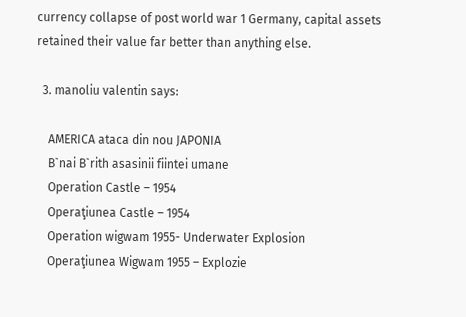currency collapse of post world war 1 Germany, capital assets retained their value far better than anything else.

  3. manoliu valentin says:

    AMERICA ataca din nou JAPONIA
    B`nai B`rith asasinii fiintei umane
    Operation Castle – 1954
    Operaţiunea Castle – 1954
    Operation wigwam 1955- Underwater Explosion
    Operaţiunea Wigwam 1955 – Explozie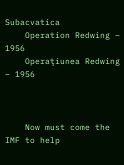Subacvatica
    Operation Redwing – 1956
    Operaţiunea Redwing – 1956



    Now must come the IMF to help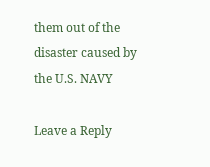them out of the disaster caused by the U.S. NAVY

Leave a Reply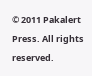© 2011 Pakalert Press. All rights reserved.